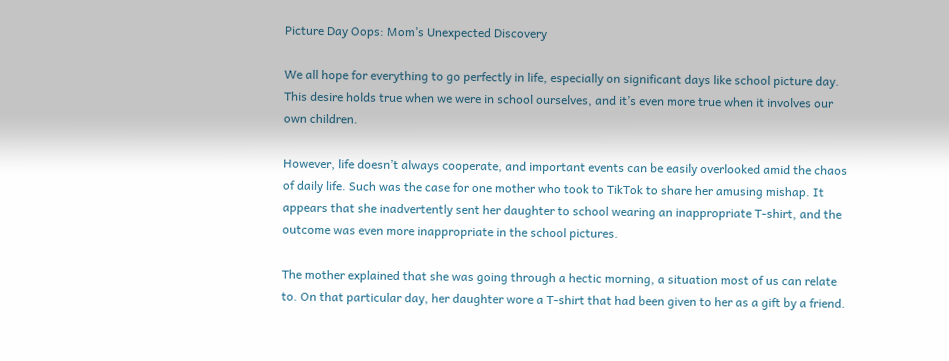Picture Day Oops: Mom’s Unexpected Discovery

We all hope for everything to go perfectly in life, especially on significant days like school picture day. This desire holds true when we were in school ourselves, and it’s even more true when it involves our own children.

However, life doesn’t always cooperate, and important events can be easily overlooked amid the chaos of daily life. Such was the case for one mother who took to TikTok to share her amusing mishap. It appears that she inadvertently sent her daughter to school wearing an inappropriate T-shirt, and the outcome was even more inappropriate in the school pictures.

The mother explained that she was going through a hectic morning, a situation most of us can relate to. On that particular day, her daughter wore a T-shirt that had been given to her as a gift by a friend.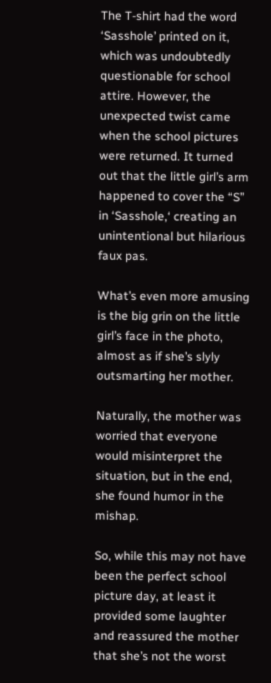The T-shirt had the word ‘Sasshole’ printed on it, which was undoubtedly questionable for school attire. However, the unexpected twist came when the school pictures were returned. It turned out that the little girl’s arm happened to cover the “S” in ‘Sasshole,‘ creating an unintentional but hilarious faux pas.

What’s even more amusing is the big grin on the little girl’s face in the photo, almost as if she’s slyly outsmarting her mother.

Naturally, the mother was worried that everyone would misinterpret the situation, but in the end, she found humor in the mishap.

So, while this may not have been the perfect school picture day, at least it provided some laughter and reassured the mother that she’s not the worst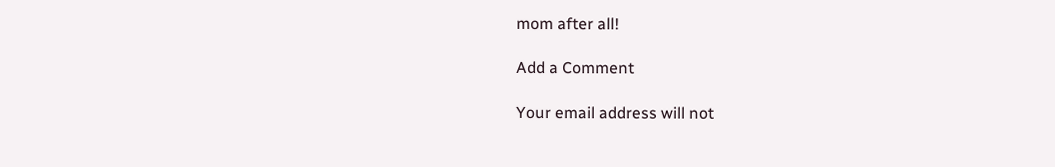mom after all!

Add a Comment

Your email address will not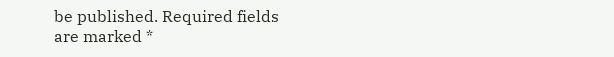be published. Required fields are marked *